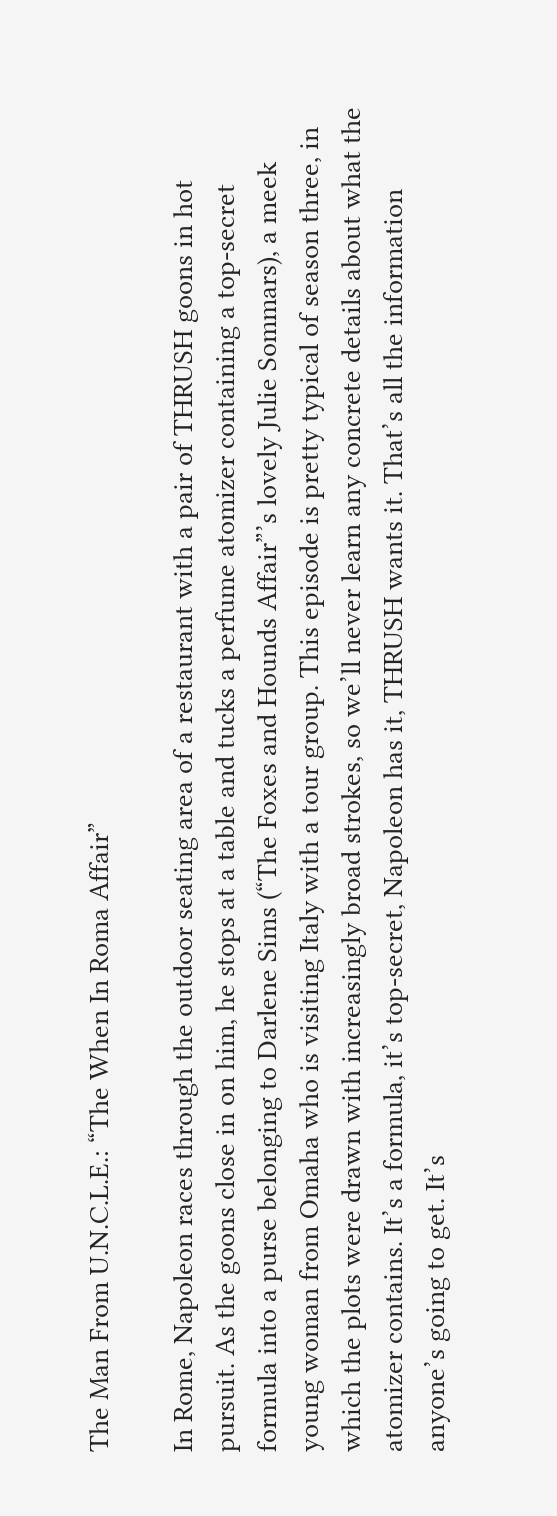The Man From U.N.C.L.E.: “The When In Roma Affair”

In Rome, Napoleon races through the outdoor seating area of a restaurant with a pair of THRUSH goons in hot pursuit. As the goons close in on him, he stops at a table and tucks a perfume atomizer containing a top-secret formula into a purse belonging to Darlene Sims (“The Foxes and Hounds Affair”’s lovely Julie Sommars), a meek young woman from Omaha who is visiting Italy with a tour group. This episode is pretty typical of season three, in which the plots were drawn with increasingly broad strokes, so we’ll never learn any concrete details about what the atomizer contains. It’s a formula, it’s top-secret, Napoleon has it, THRUSH wants it. That’s all the information anyone’s going to get. It’s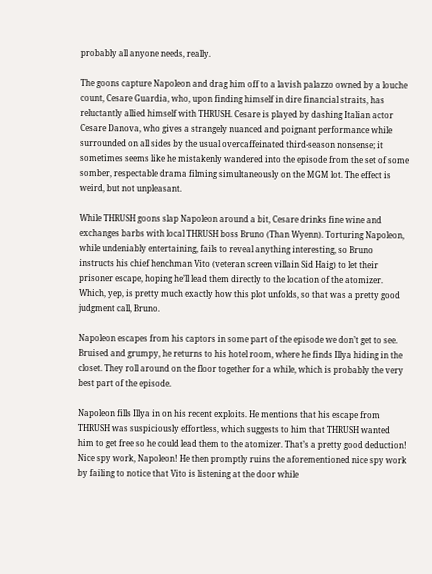probably all anyone needs, really.

The goons capture Napoleon and drag him off to a lavish palazzo owned by a louche count, Cesare Guardia, who, upon finding himself in dire financial straits, has reluctantly allied himself with THRUSH. Cesare is played by dashing Italian actor Cesare Danova, who gives a strangely nuanced and poignant performance while surrounded on all sides by the usual overcaffeinated third-season nonsense; it sometimes seems like he mistakenly wandered into the episode from the set of some somber, respectable drama filming simultaneously on the MGM lot. The effect is weird, but not unpleasant.

While THRUSH goons slap Napoleon around a bit, Cesare drinks fine wine and exchanges barbs with local THRUSH boss Bruno (Than Wyenn). Torturing Napoleon, while undeniably entertaining, fails to reveal anything interesting, so Bruno instructs his chief henchman Vito (veteran screen villain Sid Haig) to let their prisoner escape, hoping he’ll lead them directly to the location of the atomizer. Which, yep, is pretty much exactly how this plot unfolds, so that was a pretty good judgment call, Bruno.

Napoleon escapes from his captors in some part of the episode we don’t get to see. Bruised and grumpy, he returns to his hotel room, where he finds Illya hiding in the closet. They roll around on the floor together for a while, which is probably the very best part of the episode.

Napoleon fills Illya in on his recent exploits. He mentions that his escape from THRUSH was suspiciously effortless, which suggests to him that THRUSH wanted him to get free so he could lead them to the atomizer. That’s a pretty good deduction! Nice spy work, Napoleon! He then promptly ruins the aforementioned nice spy work by failing to notice that Vito is listening at the door while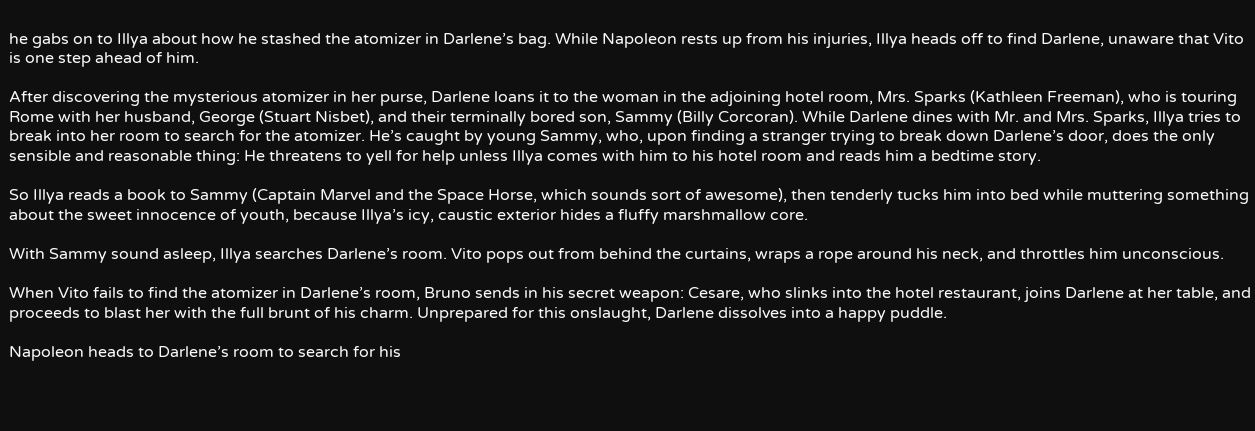he gabs on to Illya about how he stashed the atomizer in Darlene’s bag. While Napoleon rests up from his injuries, Illya heads off to find Darlene, unaware that Vito is one step ahead of him.

After discovering the mysterious atomizer in her purse, Darlene loans it to the woman in the adjoining hotel room, Mrs. Sparks (Kathleen Freeman), who is touring Rome with her husband, George (Stuart Nisbet), and their terminally bored son, Sammy (Billy Corcoran). While Darlene dines with Mr. and Mrs. Sparks, Illya tries to break into her room to search for the atomizer. He’s caught by young Sammy, who, upon finding a stranger trying to break down Darlene’s door, does the only sensible and reasonable thing: He threatens to yell for help unless Illya comes with him to his hotel room and reads him a bedtime story.

So Illya reads a book to Sammy (Captain Marvel and the Space Horse, which sounds sort of awesome), then tenderly tucks him into bed while muttering something about the sweet innocence of youth, because Illya’s icy, caustic exterior hides a fluffy marshmallow core.

With Sammy sound asleep, Illya searches Darlene’s room. Vito pops out from behind the curtains, wraps a rope around his neck, and throttles him unconscious.

When Vito fails to find the atomizer in Darlene’s room, Bruno sends in his secret weapon: Cesare, who slinks into the hotel restaurant, joins Darlene at her table, and proceeds to blast her with the full brunt of his charm. Unprepared for this onslaught, Darlene dissolves into a happy puddle.

Napoleon heads to Darlene’s room to search for his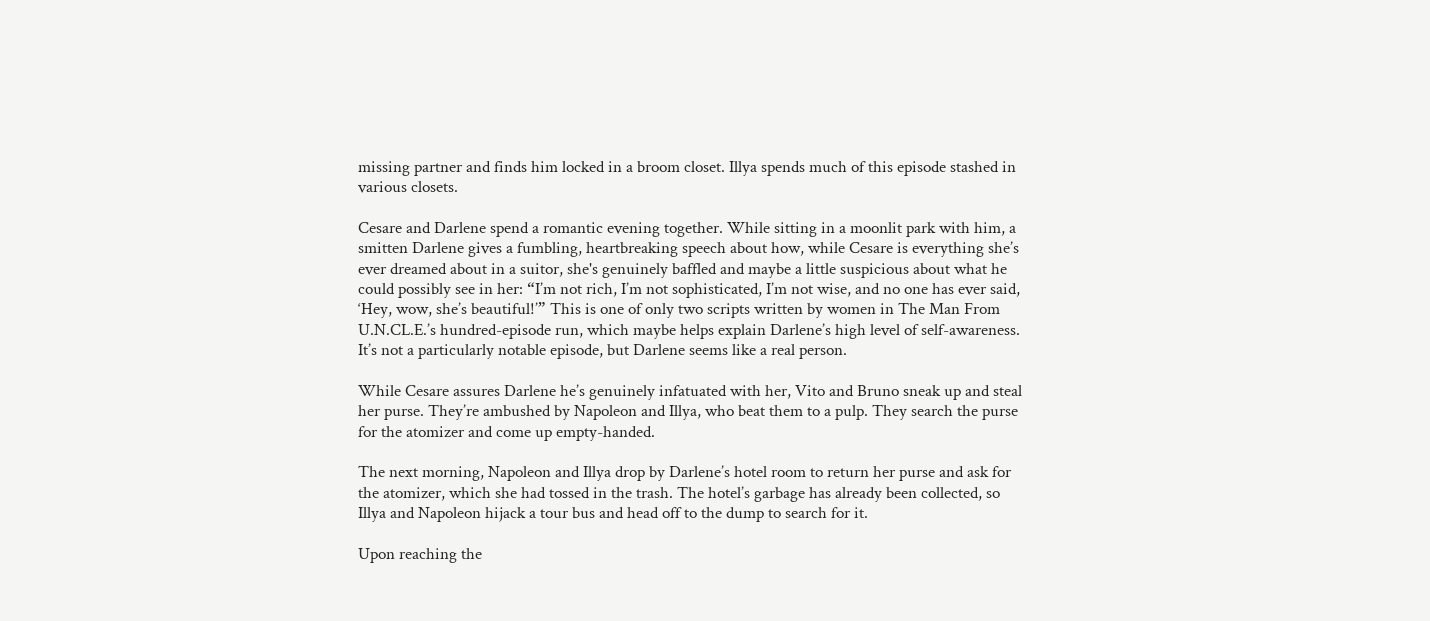missing partner and finds him locked in a broom closet. Illya spends much of this episode stashed in various closets.

Cesare and Darlene spend a romantic evening together. While sitting in a moonlit park with him, a smitten Darlene gives a fumbling, heartbreaking speech about how, while Cesare is everything she’s ever dreamed about in a suitor, she's genuinely baffled and maybe a little suspicious about what he could possibly see in her: “I’m not rich, I’m not sophisticated, I’m not wise, and no one has ever said, ‘Hey, wow, she’s beautiful!’” This is one of only two scripts written by women in The Man From U.N.CL.E.’s hundred-episode run, which maybe helps explain Darlene’s high level of self-awareness. It’s not a particularly notable episode, but Darlene seems like a real person.

While Cesare assures Darlene he’s genuinely infatuated with her, Vito and Bruno sneak up and steal her purse. They’re ambushed by Napoleon and Illya, who beat them to a pulp. They search the purse for the atomizer and come up empty-handed.

The next morning, Napoleon and Illya drop by Darlene’s hotel room to return her purse and ask for the atomizer, which she had tossed in the trash. The hotel’s garbage has already been collected, so Illya and Napoleon hijack a tour bus and head off to the dump to search for it.

Upon reaching the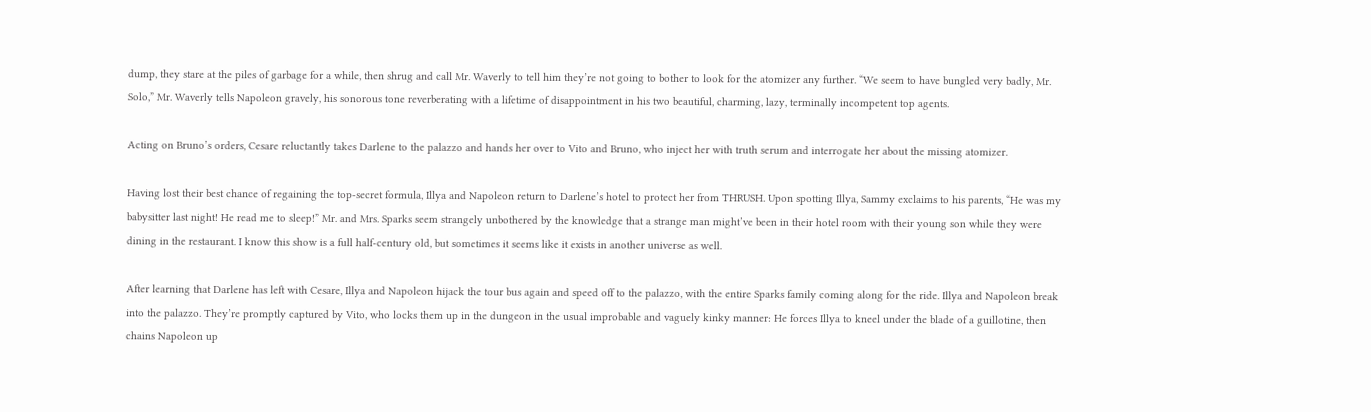dump, they stare at the piles of garbage for a while, then shrug and call Mr. Waverly to tell him they’re not going to bother to look for the atomizer any further. “We seem to have bungled very badly, Mr. Solo,” Mr. Waverly tells Napoleon gravely, his sonorous tone reverberating with a lifetime of disappointment in his two beautiful, charming, lazy, terminally incompetent top agents.

Acting on Bruno’s orders, Cesare reluctantly takes Darlene to the palazzo and hands her over to Vito and Bruno, who inject her with truth serum and interrogate her about the missing atomizer.

Having lost their best chance of regaining the top-secret formula, Illya and Napoleon return to Darlene’s hotel to protect her from THRUSH. Upon spotting Illya, Sammy exclaims to his parents, “He was my babysitter last night! He read me to sleep!” Mr. and Mrs. Sparks seem strangely unbothered by the knowledge that a strange man might’ve been in their hotel room with their young son while they were dining in the restaurant. I know this show is a full half-century old, but sometimes it seems like it exists in another universe as well.

After learning that Darlene has left with Cesare, Illya and Napoleon hijack the tour bus again and speed off to the palazzo, with the entire Sparks family coming along for the ride. Illya and Napoleon break into the palazzo. They’re promptly captured by Vito, who locks them up in the dungeon in the usual improbable and vaguely kinky manner: He forces Illya to kneel under the blade of a guillotine, then chains Napoleon up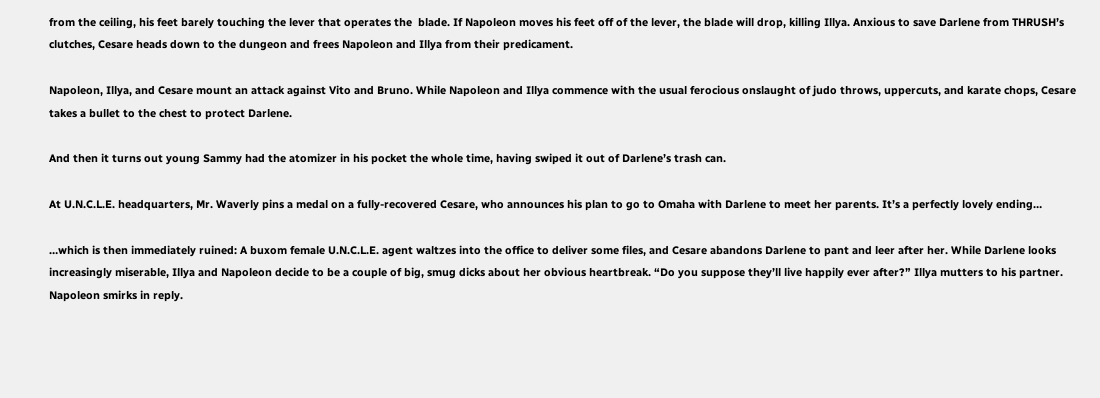from the ceiling, his feet barely touching the lever that operates the  blade. If Napoleon moves his feet off of the lever, the blade will drop, killing Illya. Anxious to save Darlene from THRUSH’s clutches, Cesare heads down to the dungeon and frees Napoleon and Illya from their predicament.

Napoleon, Illya, and Cesare mount an attack against Vito and Bruno. While Napoleon and Illya commence with the usual ferocious onslaught of judo throws, uppercuts, and karate chops, Cesare takes a bullet to the chest to protect Darlene.

And then it turns out young Sammy had the atomizer in his pocket the whole time, having swiped it out of Darlene’s trash can.

At U.N.C.L.E. headquarters, Mr. Waverly pins a medal on a fully-recovered Cesare, who announces his plan to go to Omaha with Darlene to meet her parents. It’s a perfectly lovely ending…

…which is then immediately ruined: A buxom female U.N.C.L.E. agent waltzes into the office to deliver some files, and Cesare abandons Darlene to pant and leer after her. While Darlene looks increasingly miserable, Illya and Napoleon decide to be a couple of big, smug dicks about her obvious heartbreak. “Do you suppose they’ll live happily ever after?” Illya mutters to his partner. Napoleon smirks in reply.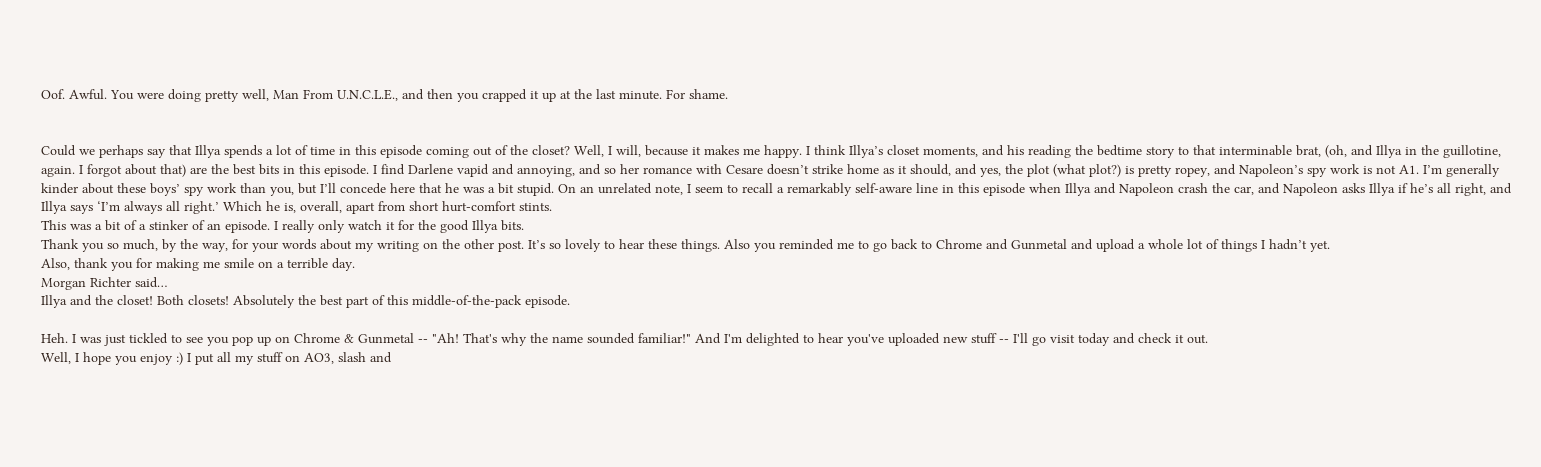Oof. Awful. You were doing pretty well, Man From U.N.C.L.E., and then you crapped it up at the last minute. For shame.


Could we perhaps say that Illya spends a lot of time in this episode coming out of the closet? Well, I will, because it makes me happy. I think Illya’s closet moments, and his reading the bedtime story to that interminable brat, (oh, and Illya in the guillotine, again. I forgot about that) are the best bits in this episode. I find Darlene vapid and annoying, and so her romance with Cesare doesn’t strike home as it should, and yes, the plot (what plot?) is pretty ropey, and Napoleon’s spy work is not A1. I’m generally kinder about these boys’ spy work than you, but I’ll concede here that he was a bit stupid. On an unrelated note, I seem to recall a remarkably self-aware line in this episode when Illya and Napoleon crash the car, and Napoleon asks Illya if he’s all right, and Illya says ‘I’m always all right.’ Which he is, overall, apart from short hurt-comfort stints.
This was a bit of a stinker of an episode. I really only watch it for the good Illya bits.
Thank you so much, by the way, for your words about my writing on the other post. It’s so lovely to hear these things. Also you reminded me to go back to Chrome and Gunmetal and upload a whole lot of things I hadn’t yet.
Also, thank you for making me smile on a terrible day.
Morgan Richter said…
Illya and the closet! Both closets! Absolutely the best part of this middle-of-the-pack episode.

Heh. I was just tickled to see you pop up on Chrome & Gunmetal -- "Ah! That's why the name sounded familiar!" And I'm delighted to hear you've uploaded new stuff -- I'll go visit today and check it out.
Well, I hope you enjoy :) I put all my stuff on AO3, slash and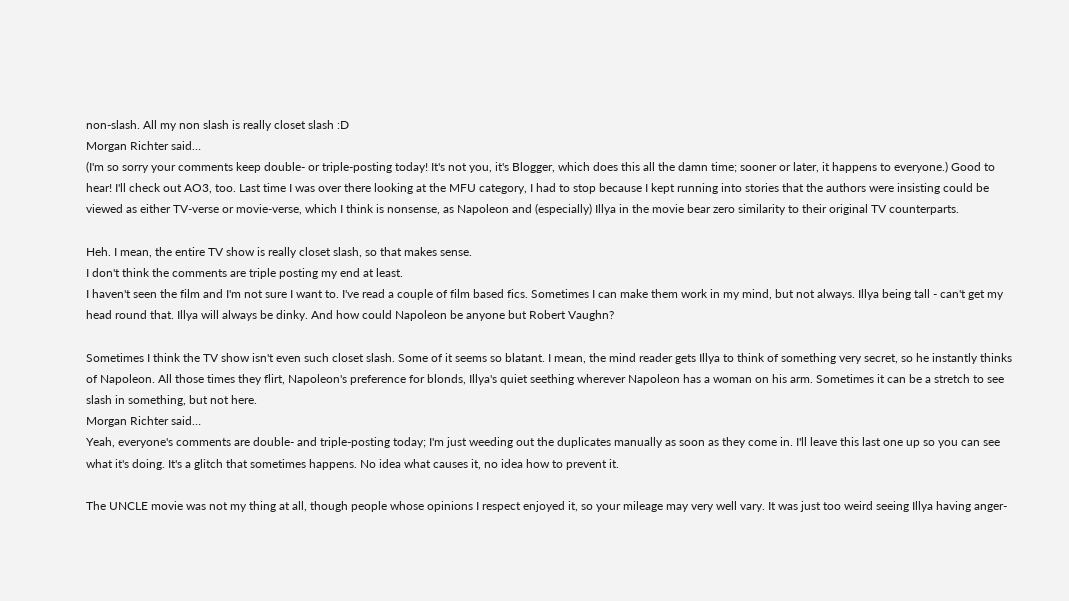non-slash. All my non slash is really closet slash :D
Morgan Richter said…
(I'm so sorry your comments keep double- or triple-posting today! It's not you, it's Blogger, which does this all the damn time; sooner or later, it happens to everyone.) Good to hear! I'll check out AO3, too. Last time I was over there looking at the MFU category, I had to stop because I kept running into stories that the authors were insisting could be viewed as either TV-verse or movie-verse, which I think is nonsense, as Napoleon and (especially) Illya in the movie bear zero similarity to their original TV counterparts.

Heh. I mean, the entire TV show is really closet slash, so that makes sense.
I don't think the comments are triple posting my end at least.
I haven't seen the film and I'm not sure I want to. I've read a couple of film based fics. Sometimes I can make them work in my mind, but not always. Illya being tall - can't get my head round that. Illya will always be dinky. And how could Napoleon be anyone but Robert Vaughn?

Sometimes I think the TV show isn't even such closet slash. Some of it seems so blatant. I mean, the mind reader gets Illya to think of something very secret, so he instantly thinks of Napoleon. All those times they flirt, Napoleon's preference for blonds, Illya's quiet seething wherever Napoleon has a woman on his arm. Sometimes it can be a stretch to see slash in something, but not here.
Morgan Richter said…
Yeah, everyone's comments are double- and triple-posting today; I'm just weeding out the duplicates manually as soon as they come in. I'll leave this last one up so you can see what it's doing. It's a glitch that sometimes happens. No idea what causes it, no idea how to prevent it.

The UNCLE movie was not my thing at all, though people whose opinions I respect enjoyed it, so your mileage may very well vary. It was just too weird seeing Illya having anger-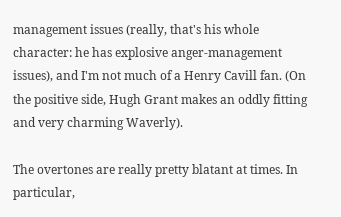management issues (really, that's his whole character: he has explosive anger-management issues), and I'm not much of a Henry Cavill fan. (On the positive side, Hugh Grant makes an oddly fitting and very charming Waverly).

The overtones are really pretty blatant at times. In particular,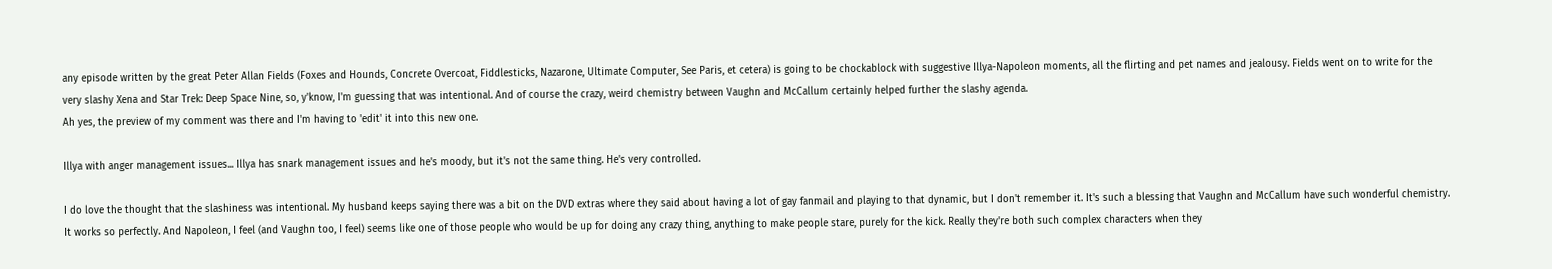any episode written by the great Peter Allan Fields (Foxes and Hounds, Concrete Overcoat, Fiddlesticks, Nazarone, Ultimate Computer, See Paris, et cetera) is going to be chockablock with suggestive Illya-Napoleon moments, all the flirting and pet names and jealousy. Fields went on to write for the very slashy Xena and Star Trek: Deep Space Nine, so, y'know, I'm guessing that was intentional. And of course the crazy, weird chemistry between Vaughn and McCallum certainly helped further the slashy agenda.
Ah yes, the preview of my comment was there and I'm having to 'edit' it into this new one.

Illya with anger management issues... Illya has snark management issues and he's moody, but it's not the same thing. He's very controlled.

I do love the thought that the slashiness was intentional. My husband keeps saying there was a bit on the DVD extras where they said about having a lot of gay fanmail and playing to that dynamic, but I don't remember it. It's such a blessing that Vaughn and McCallum have such wonderful chemistry. It works so perfectly. And Napoleon, I feel (and Vaughn too, I feel) seems like one of those people who would be up for doing any crazy thing, anything to make people stare, purely for the kick. Really they're both such complex characters when they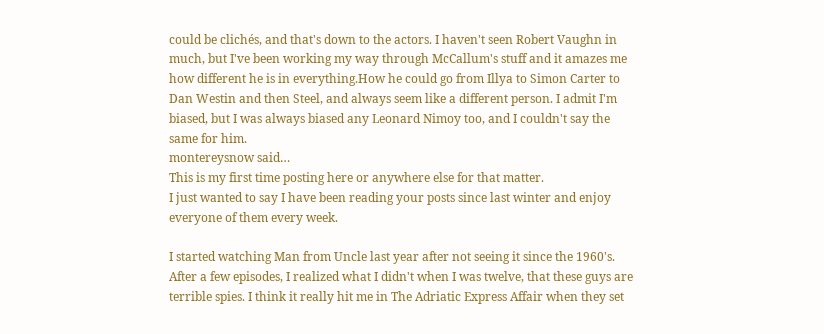could be clichés, and that's down to the actors. I haven't seen Robert Vaughn in much, but I've been working my way through McCallum's stuff and it amazes me how different he is in everything.How he could go from Illya to Simon Carter to Dan Westin and then Steel, and always seem like a different person. I admit I'm biased, but I was always biased any Leonard Nimoy too, and I couldn't say the same for him.
montereysnow said…
This is my first time posting here or anywhere else for that matter.
I just wanted to say I have been reading your posts since last winter and enjoy everyone of them every week.

I started watching Man from Uncle last year after not seeing it since the 1960's.
After a few episodes, I realized what I didn't when I was twelve, that these guys are terrible spies. I think it really hit me in The Adriatic Express Affair when they set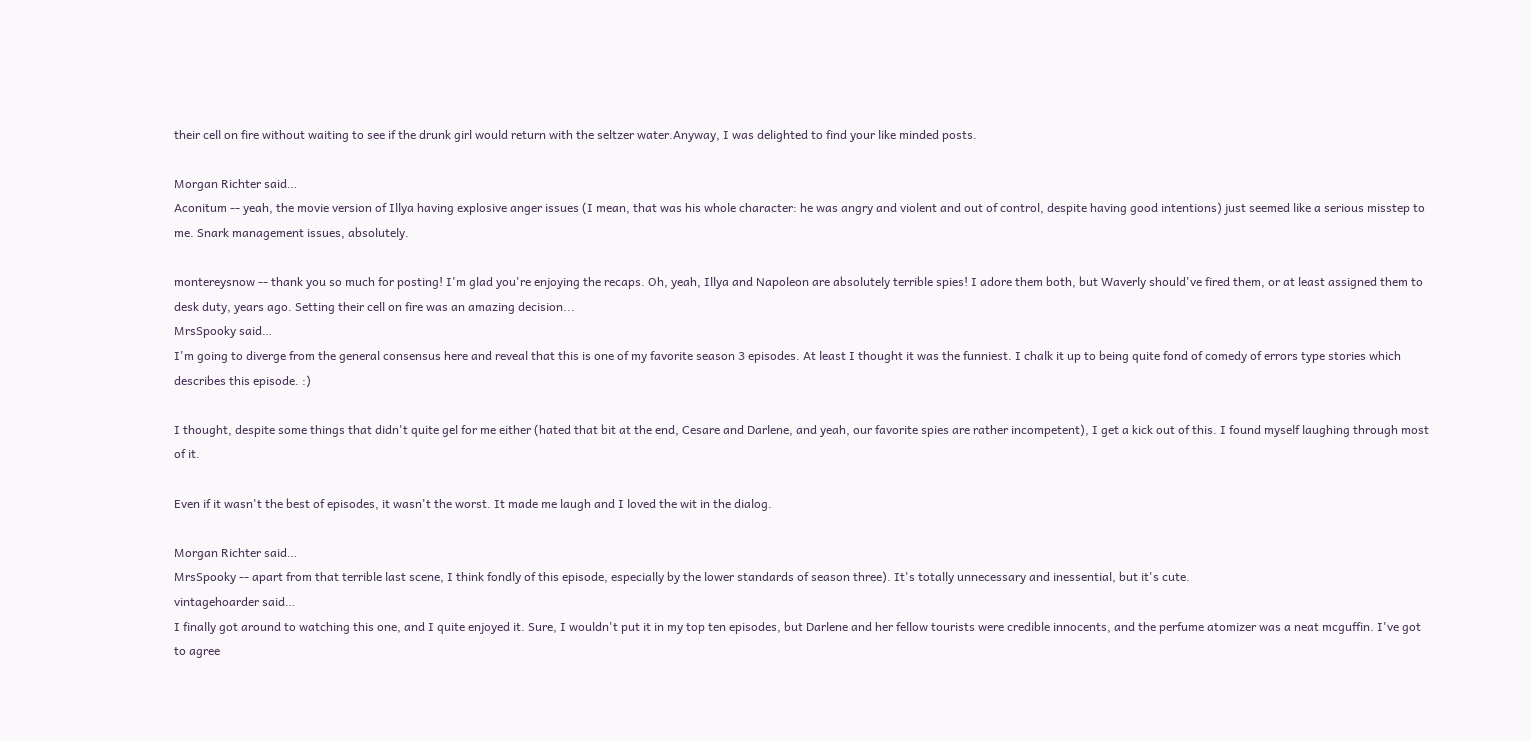their cell on fire without waiting to see if the drunk girl would return with the seltzer water.Anyway, I was delighted to find your like minded posts.

Morgan Richter said…
Aconitum -- yeah, the movie version of Illya having explosive anger issues (I mean, that was his whole character: he was angry and violent and out of control, despite having good intentions) just seemed like a serious misstep to me. Snark management issues, absolutely.

montereysnow -- thank you so much for posting! I'm glad you're enjoying the recaps. Oh, yeah, Illya and Napoleon are absolutely terrible spies! I adore them both, but Waverly should've fired them, or at least assigned them to desk duty, years ago. Setting their cell on fire was an amazing decision...
MrsSpooky said…
I'm going to diverge from the general consensus here and reveal that this is one of my favorite season 3 episodes. At least I thought it was the funniest. I chalk it up to being quite fond of comedy of errors type stories which describes this episode. :)

I thought, despite some things that didn't quite gel for me either (hated that bit at the end, Cesare and Darlene, and yeah, our favorite spies are rather incompetent), I get a kick out of this. I found myself laughing through most of it.

Even if it wasn't the best of episodes, it wasn't the worst. It made me laugh and I loved the wit in the dialog.

Morgan Richter said…
MrsSpooky -- apart from that terrible last scene, I think fondly of this episode, especially by the lower standards of season three). It's totally unnecessary and inessential, but it's cute.
vintagehoarder said…
I finally got around to watching this one, and I quite enjoyed it. Sure, I wouldn't put it in my top ten episodes, but Darlene and her fellow tourists were credible innocents, and the perfume atomizer was a neat mcguffin. I've got to agree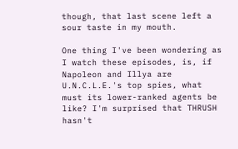though, that last scene left a sour taste in my mouth.

One thing I've been wondering as I watch these episodes, is, if Napoleon and Illya are U.N.C.L.E.'s top spies, what must its lower-ranked agents be like? I'm surprised that THRUSH hasn't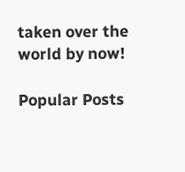taken over the world by now!

Popular Posts